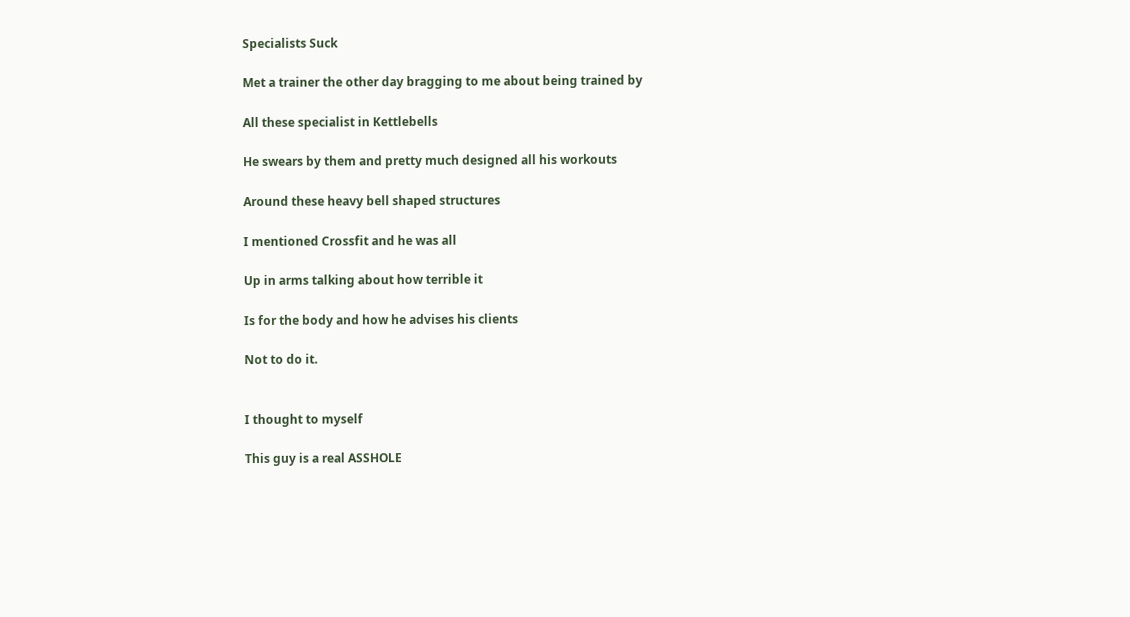Specialists Suck

Met a trainer the other day bragging to me about being trained by

All these specialist in Kettlebells

He swears by them and pretty much designed all his workouts

Around these heavy bell shaped structures

I mentioned Crossfit and he was all

Up in arms talking about how terrible it

Is for the body and how he advises his clients

Not to do it.


I thought to myself

This guy is a real ASSHOLE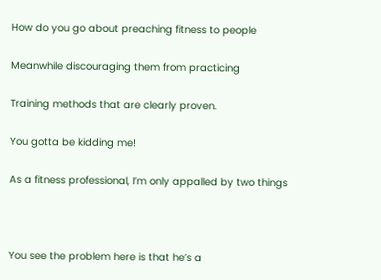How do you go about preaching fitness to people

Meanwhile discouraging them from practicing

Training methods that are clearly proven.

You gotta be kidding me!

As a fitness professional, I’m only appalled by two things



You see the problem here is that he’s a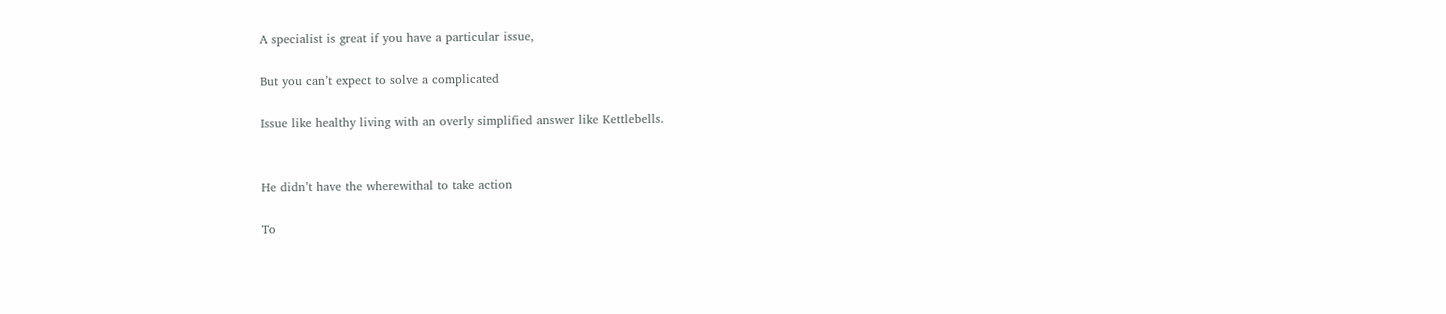A specialist is great if you have a particular issue,

But you can’t expect to solve a complicated

Issue like healthy living with an overly simplified answer like Kettlebells.


He didn’t have the wherewithal to take action

To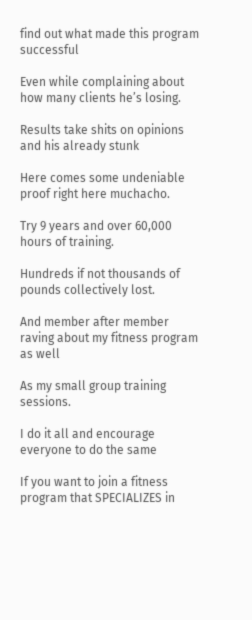find out what made this program successful

Even while complaining about how many clients he’s losing.

Results take shits on opinions and his already stunk

Here comes some undeniable proof right here muchacho.

Try 9 years and over 60,000 hours of training.

Hundreds if not thousands of pounds collectively lost.

And member after member raving about my fitness program as well

As my small group training sessions.

I do it all and encourage everyone to do the same

If you want to join a fitness program that SPECIALIZES in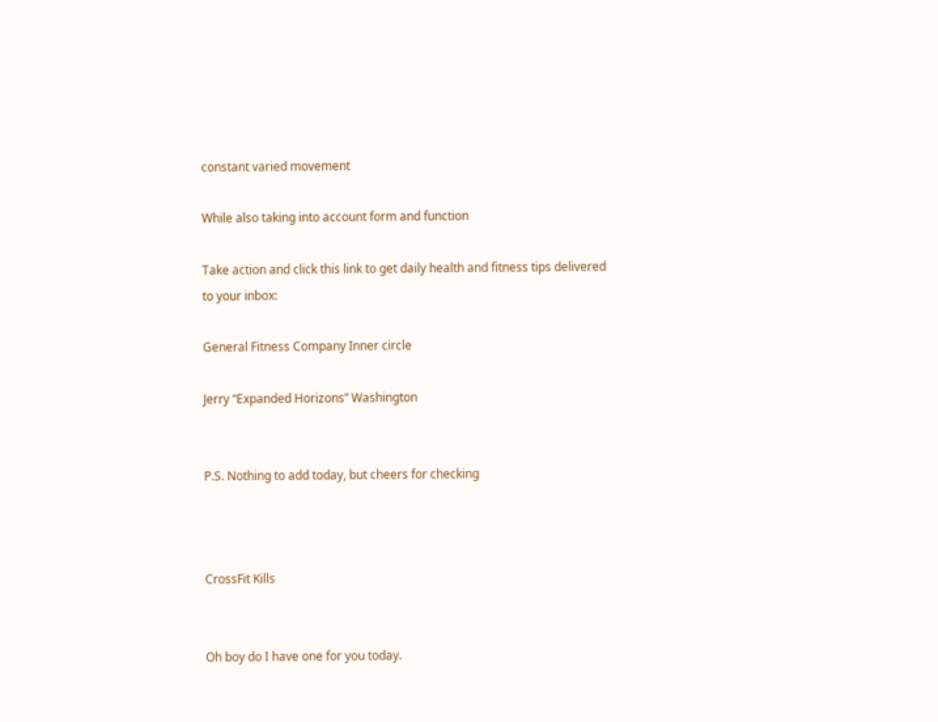constant varied movement

While also taking into account form and function

Take action and click this link to get daily health and fitness tips delivered to your inbox:

General Fitness Company Inner circle

Jerry “Expanded Horizons” Washington


P.S. Nothing to add today, but cheers for checking



CrossFit Kills


Oh boy do I have one for you today.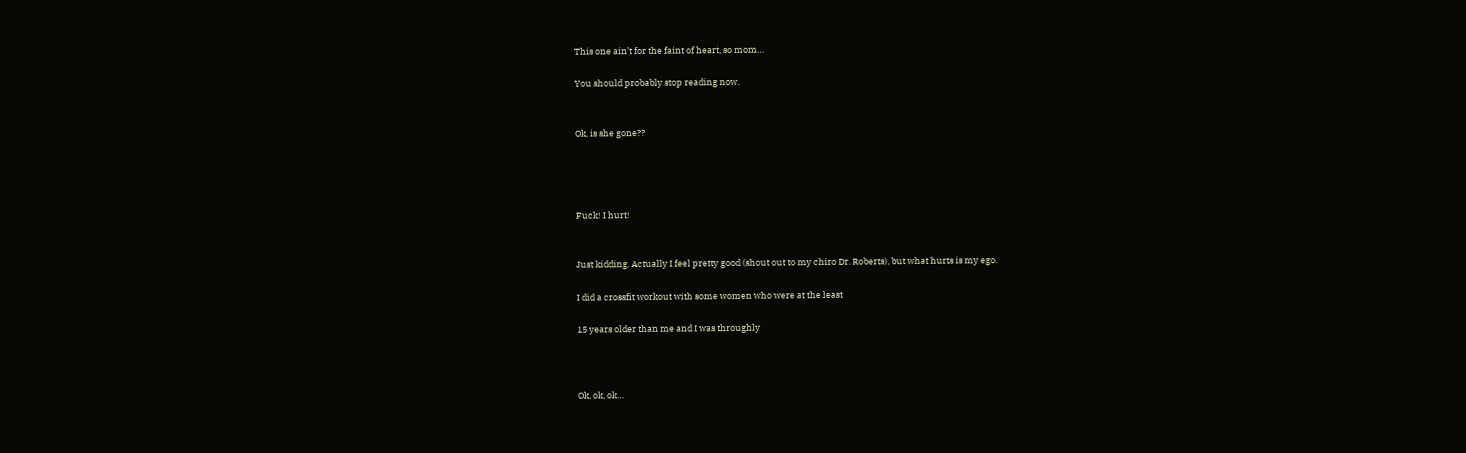This one ain’t for the faint of heart, so mom…

You should probably stop reading now.


Ok, is she gone??




Fuck! I hurt!


Just kidding. Actually I feel pretty good (shout out to my chiro Dr. Roberts), but what hurts is my ego.

I did a crossfit workout with some women who were at the least

15 years older than me and I was throughly



Ok, ok, ok…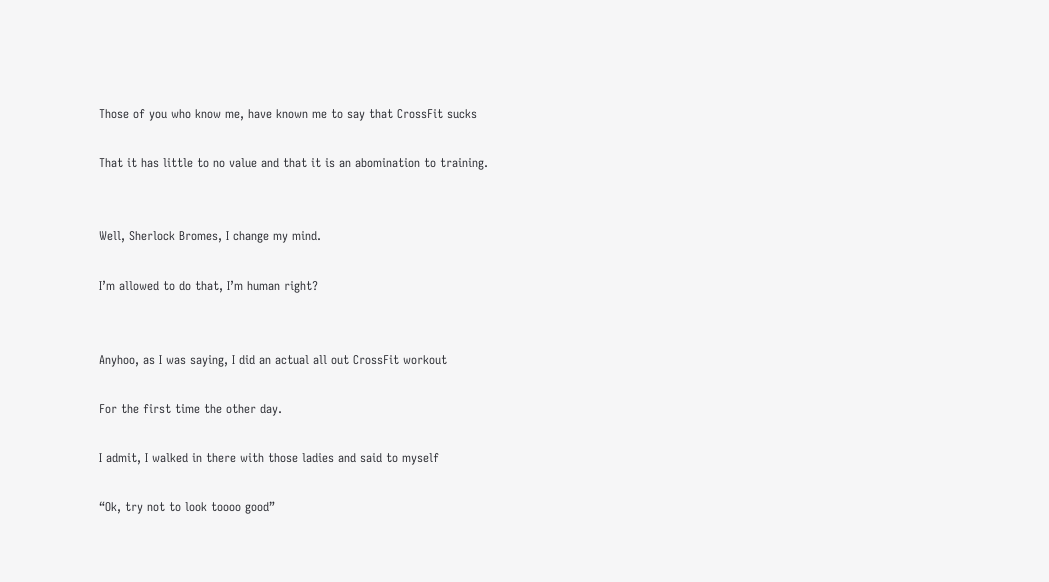Those of you who know me, have known me to say that CrossFit sucks

That it has little to no value and that it is an abomination to training.


Well, Sherlock Bromes, I change my mind.

I’m allowed to do that, I’m human right?


Anyhoo, as I was saying, I did an actual all out CrossFit workout

For the first time the other day.

I admit, I walked in there with those ladies and said to myself

“Ok, try not to look toooo good”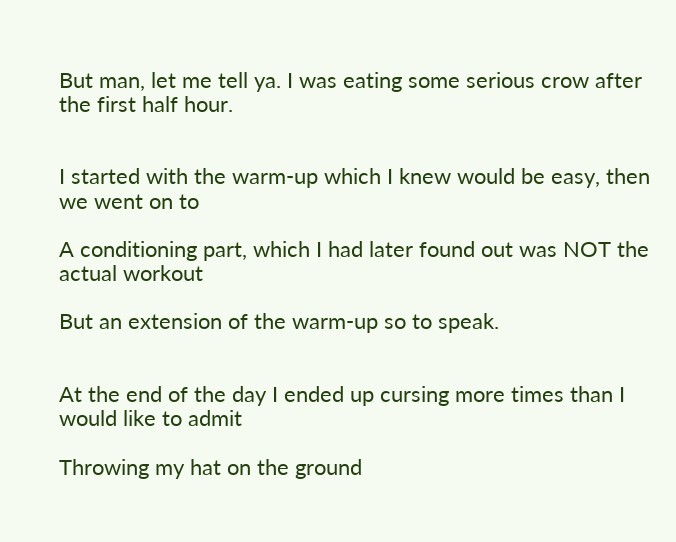But man, let me tell ya. I was eating some serious crow after the first half hour.


I started with the warm-up which I knew would be easy, then we went on to

A conditioning part, which I had later found out was NOT the actual workout

But an extension of the warm-up so to speak.


At the end of the day I ended up cursing more times than I would like to admit

Throwing my hat on the ground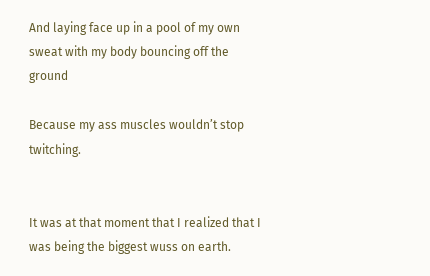And laying face up in a pool of my own sweat with my body bouncing off the ground

Because my ass muscles wouldn’t stop twitching.


It was at that moment that I realized that I was being the biggest wuss on earth.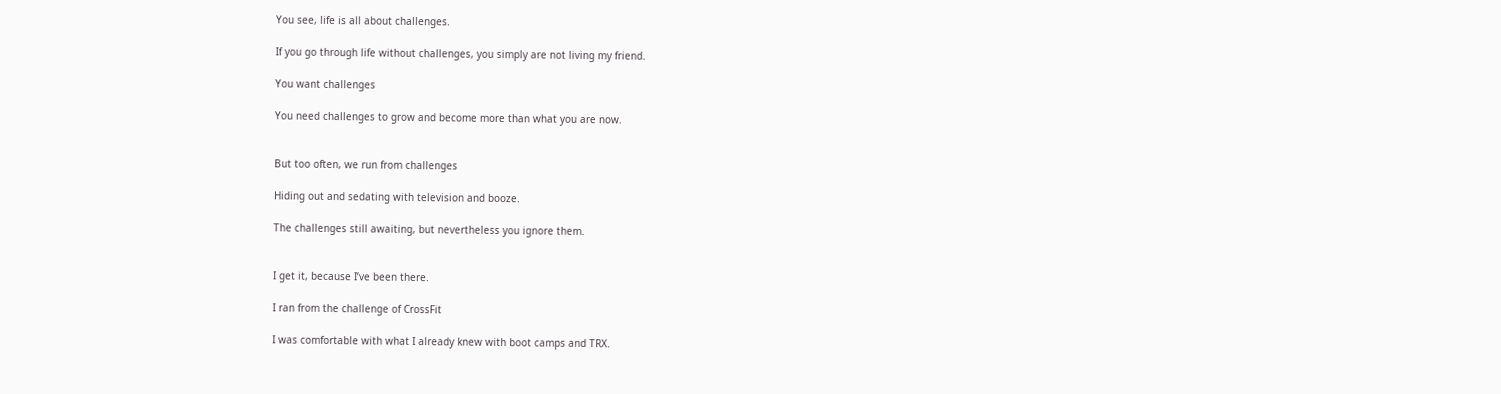You see, life is all about challenges.

If you go through life without challenges, you simply are not living my friend.

You want challenges

You need challenges to grow and become more than what you are now.


But too often, we run from challenges

Hiding out and sedating with television and booze.

The challenges still awaiting, but nevertheless you ignore them.


I get it, because I’ve been there.

I ran from the challenge of CrossFit

I was comfortable with what I already knew with boot camps and TRX.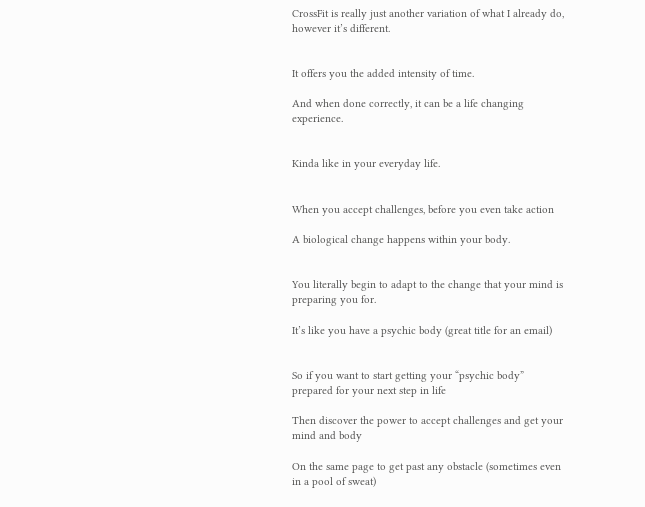CrossFit is really just another variation of what I already do, however it’s different.


It offers you the added intensity of time.

And when done correctly, it can be a life changing experience.


Kinda like in your everyday life.


When you accept challenges, before you even take action

A biological change happens within your body.


You literally begin to adapt to the change that your mind is preparing you for.

It’s like you have a psychic body (great title for an email)


So if you want to start getting your “psychic body” prepared for your next step in life

Then discover the power to accept challenges and get your mind and body

On the same page to get past any obstacle (sometimes even in a pool of sweat)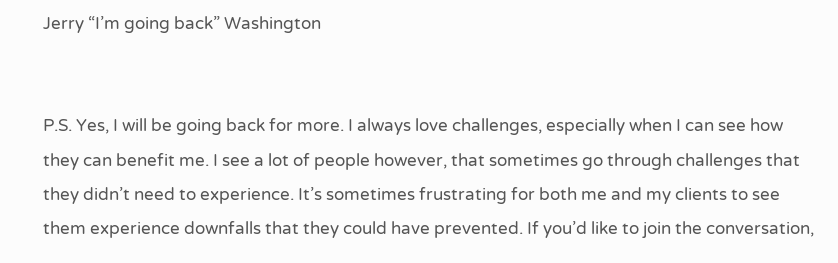Jerry “I’m going back” Washington


P.S. Yes, I will be going back for more. I always love challenges, especially when I can see how they can benefit me. I see a lot of people however, that sometimes go through challenges that they didn’t need to experience. It’s sometimes frustrating for both me and my clients to see them experience downfalls that they could have prevented. If you’d like to join the conversation,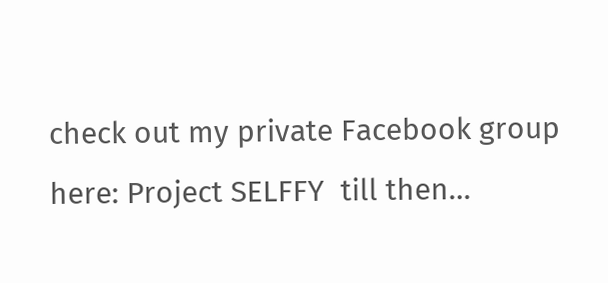check out my private Facebook group here: Project SELFFY  till then…